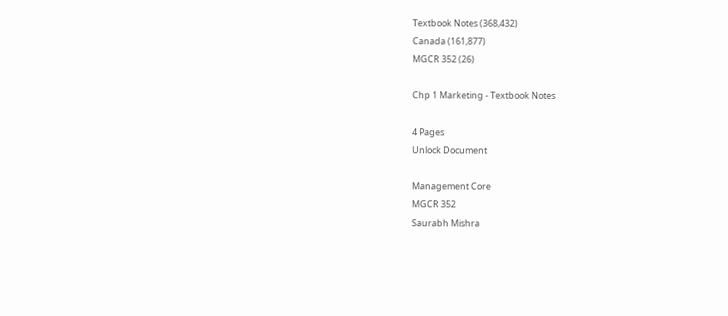Textbook Notes (368,432)
Canada (161,877)
MGCR 352 (26)

Chp 1 Marketing - Textbook Notes

4 Pages
Unlock Document

Management Core
MGCR 352
Saurabh Mishra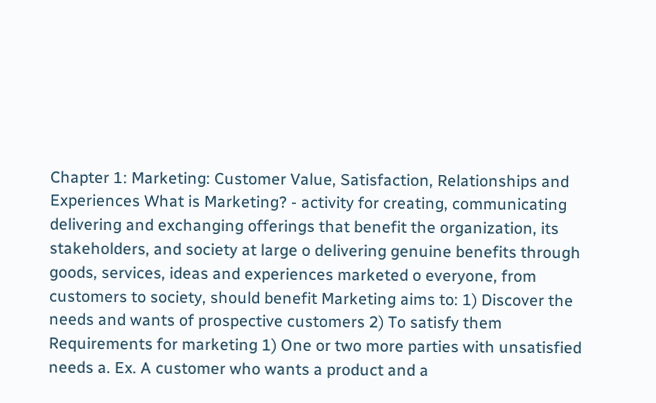Chapter 1: Marketing: Customer Value, Satisfaction, Relationships and Experiences What is Marketing? - activity for creating, communicating delivering and exchanging offerings that benefit the organization, its stakeholders, and society at large o delivering genuine benefits through goods, services, ideas and experiences marketed o everyone, from customers to society, should benefit Marketing aims to: 1) Discover the needs and wants of prospective customers 2) To satisfy them Requirements for marketing 1) One or two more parties with unsatisfied needs a. Ex. A customer who wants a product and a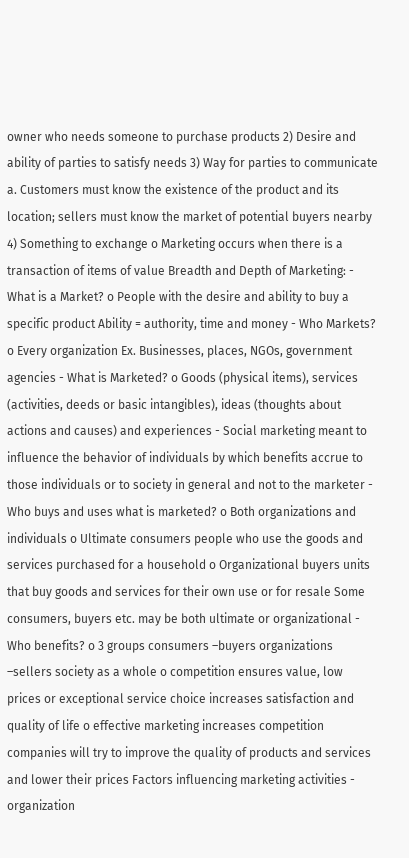owner who needs someone to purchase products 2) Desire and ability of parties to satisfy needs 3) Way for parties to communicate a. Customers must know the existence of the product and its location; sellers must know the market of potential buyers nearby 4) Something to exchange o Marketing occurs when there is a transaction of items of value Breadth and Depth of Marketing: - What is a Market? o People with the desire and ability to buy a specific product Ability = authority, time and money - Who Markets? o Every organization Ex. Businesses, places, NGOs, government agencies - What is Marketed? o Goods (physical items), services (activities, deeds or basic intangibles), ideas (thoughts about actions and causes) and experiences - Social marketing meant to influence the behavior of individuals by which benefits accrue to those individuals or to society in general and not to the marketer - Who buys and uses what is marketed? o Both organizations and individuals o Ultimate consumers people who use the goods and services purchased for a household o Organizational buyers units that buy goods and services for their own use or for resale Some consumers, buyers etc. may be both ultimate or organizational - Who benefits? o 3 groups consumers –buyers organizations –sellers society as a whole o competition ensures value, low prices or exceptional service choice increases satisfaction and quality of life o effective marketing increases competition companies will try to improve the quality of products and services and lower their prices Factors influencing marketing activities - organization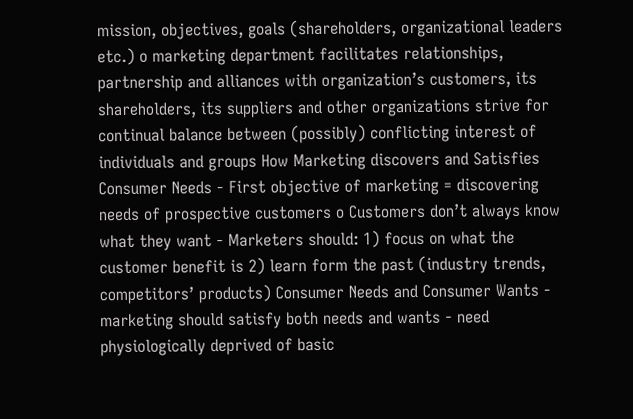mission, objectives, goals (shareholders, organizational leaders etc.) o marketing department facilitates relationships, partnership and alliances with organization’s customers, its shareholders, its suppliers and other organizations strive for continual balance between (possibly) conflicting interest of individuals and groups How Marketing discovers and Satisfies Consumer Needs - First objective of marketing = discovering needs of prospective customers o Customers don’t always know what they want - Marketers should: 1) focus on what the customer benefit is 2) learn form the past (industry trends, competitors’ products) Consumer Needs and Consumer Wants - marketing should satisfy both needs and wants - need physiologically deprived of basic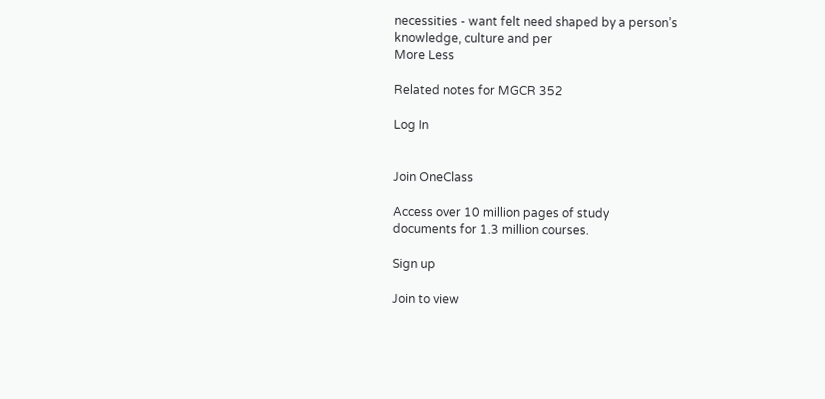necessities - want felt need shaped by a person’s knowledge, culture and per
More Less

Related notes for MGCR 352

Log In


Join OneClass

Access over 10 million pages of study
documents for 1.3 million courses.

Sign up

Join to view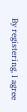By registering, I agree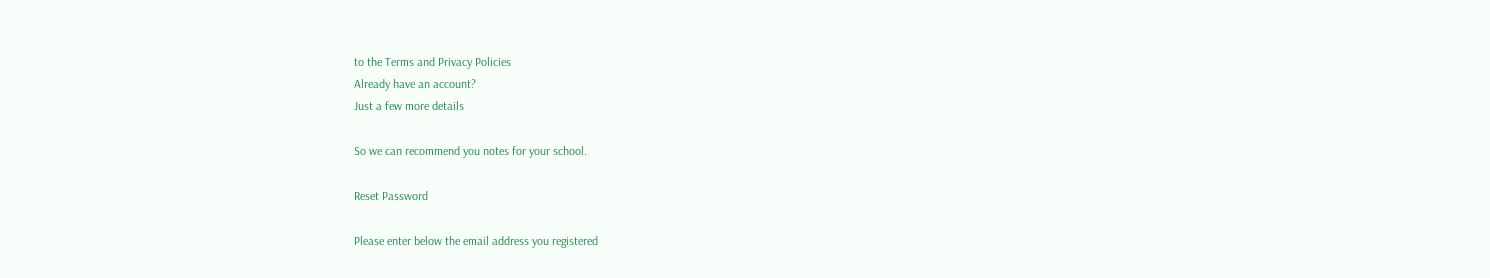to the Terms and Privacy Policies
Already have an account?
Just a few more details

So we can recommend you notes for your school.

Reset Password

Please enter below the email address you registered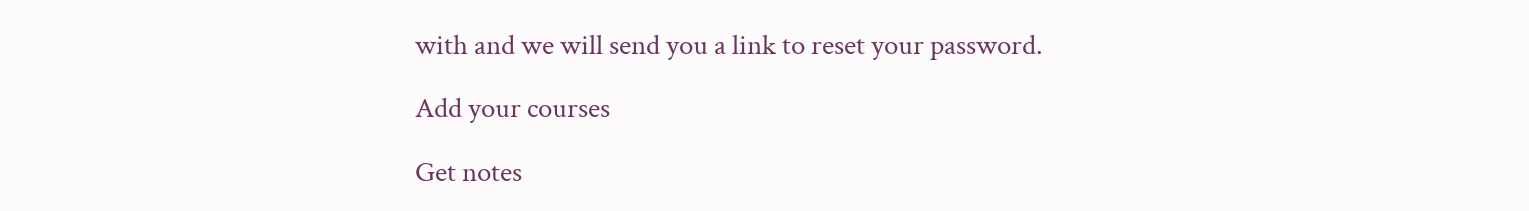with and we will send you a link to reset your password.

Add your courses

Get notes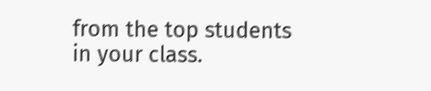from the top students in your class.